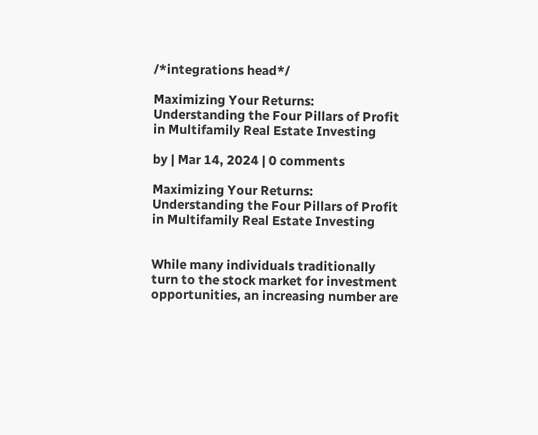/*integrations head*/

Maximizing Your Returns: Understanding the Four Pillars of Profit in Multifamily Real Estate Investing

by | Mar 14, 2024 | 0 comments

Maximizing Your Returns: Understanding the Four Pillars of Profit in Multifamily Real Estate Investing


While many individuals traditionally turn to the stock market for investment opportunities, an increasing number are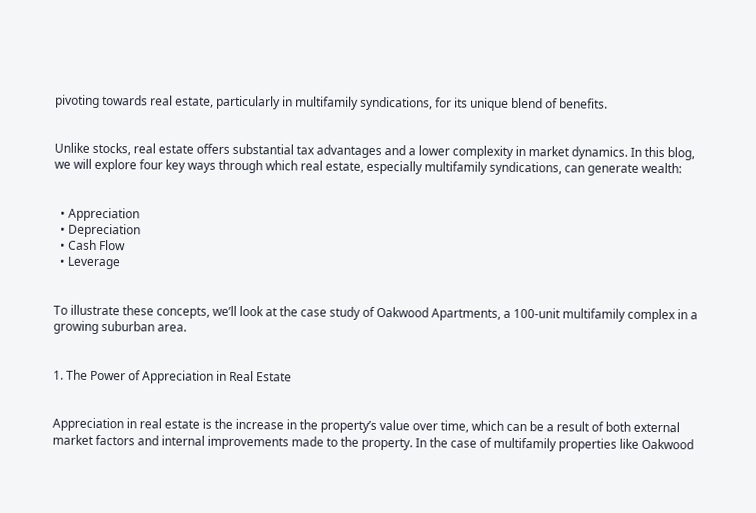pivoting towards real estate, particularly in multifamily syndications, for its unique blend of benefits.


Unlike stocks, real estate offers substantial tax advantages and a lower complexity in market dynamics. In this blog, we will explore four key ways through which real estate, especially multifamily syndications, can generate wealth:


  • Appreciation
  • Depreciation
  • Cash Flow
  • Leverage


To illustrate these concepts, we’ll look at the case study of Oakwood Apartments, a 100-unit multifamily complex in a growing suburban area.


1. The Power of Appreciation in Real Estate


Appreciation in real estate is the increase in the property’s value over time, which can be a result of both external market factors and internal improvements made to the property. In the case of multifamily properties like Oakwood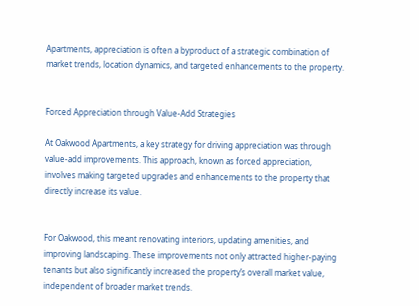Apartments, appreciation is often a byproduct of a strategic combination of market trends, location dynamics, and targeted enhancements to the property.


Forced Appreciation through Value-Add Strategies

At Oakwood Apartments, a key strategy for driving appreciation was through value-add improvements. This approach, known as forced appreciation, involves making targeted upgrades and enhancements to the property that directly increase its value.


For Oakwood, this meant renovating interiors, updating amenities, and improving landscaping. These improvements not only attracted higher-paying tenants but also significantly increased the property’s overall market value, independent of broader market trends.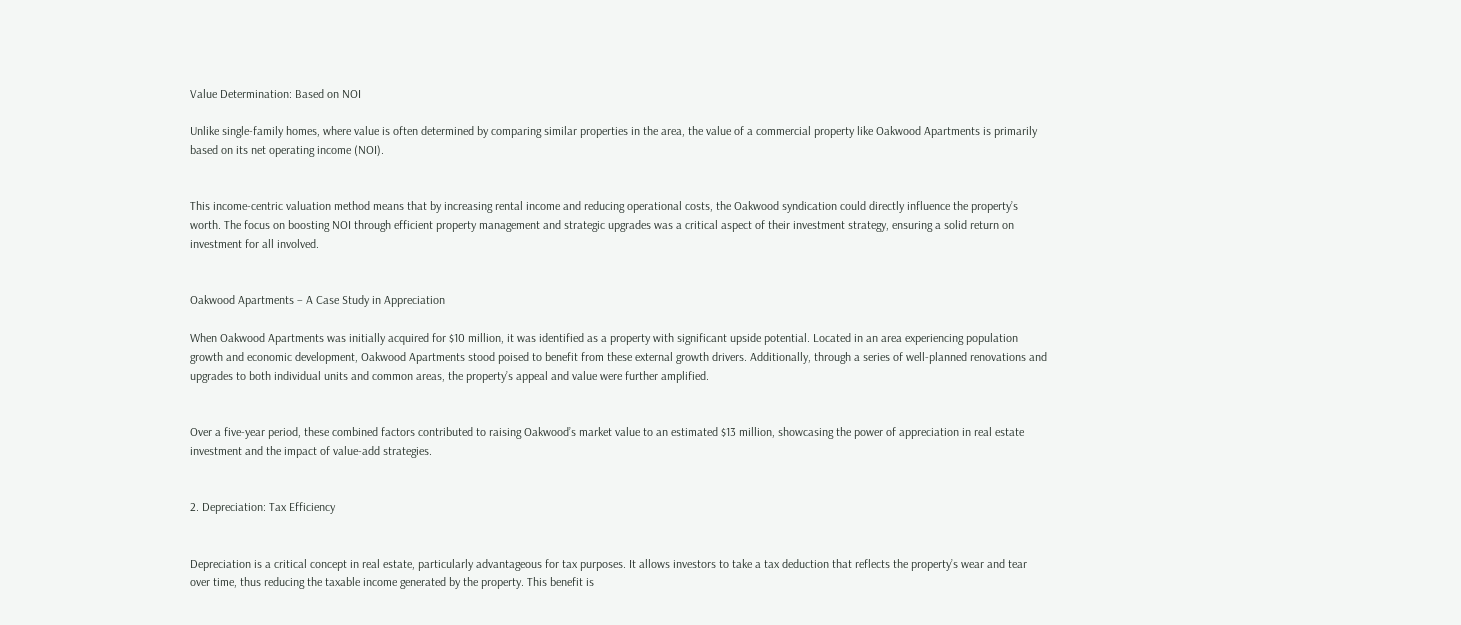Value Determination: Based on NOI

Unlike single-family homes, where value is often determined by comparing similar properties in the area, the value of a commercial property like Oakwood Apartments is primarily based on its net operating income (NOI).


This income-centric valuation method means that by increasing rental income and reducing operational costs, the Oakwood syndication could directly influence the property’s worth. The focus on boosting NOI through efficient property management and strategic upgrades was a critical aspect of their investment strategy, ensuring a solid return on investment for all involved.


Oakwood Apartments – A Case Study in Appreciation

When Oakwood Apartments was initially acquired for $10 million, it was identified as a property with significant upside potential. Located in an area experiencing population growth and economic development, Oakwood Apartments stood poised to benefit from these external growth drivers. Additionally, through a series of well-planned renovations and upgrades to both individual units and common areas, the property’s appeal and value were further amplified.


Over a five-year period, these combined factors contributed to raising Oakwood’s market value to an estimated $13 million, showcasing the power of appreciation in real estate investment and the impact of value-add strategies.


2. Depreciation: Tax Efficiency


Depreciation is a critical concept in real estate, particularly advantageous for tax purposes. It allows investors to take a tax deduction that reflects the property’s wear and tear over time, thus reducing the taxable income generated by the property. This benefit is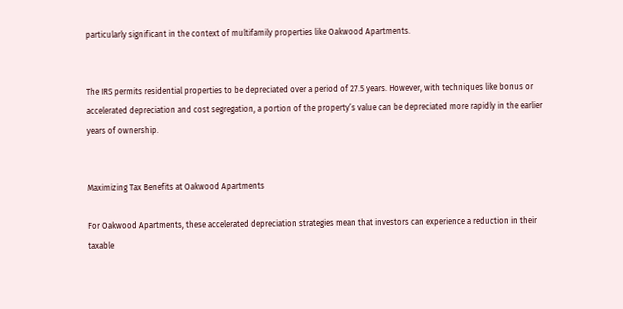particularly significant in the context of multifamily properties like Oakwood Apartments.


The IRS permits residential properties to be depreciated over a period of 27.5 years. However, with techniques like bonus or accelerated depreciation and cost segregation, a portion of the property’s value can be depreciated more rapidly in the earlier years of ownership.


Maximizing Tax Benefits at Oakwood Apartments

For Oakwood Apartments, these accelerated depreciation strategies mean that investors can experience a reduction in their taxable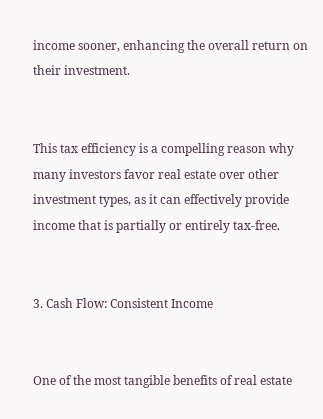income sooner, enhancing the overall return on their investment.


This tax efficiency is a compelling reason why many investors favor real estate over other investment types, as it can effectively provide income that is partially or entirely tax-free.


3. Cash Flow: Consistent Income


One of the most tangible benefits of real estate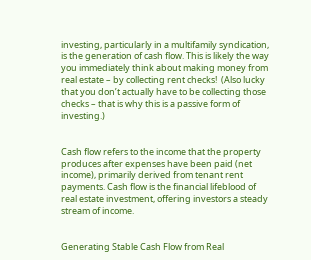investing, particularly in a multifamily syndication, is the generation of cash flow. This is likely the way you immediately think about making money from real estate – by collecting rent checks!  (Also lucky that you don’t actually have to be collecting those checks – that is why this is a passive form of investing.)


Cash flow refers to the income that the property produces after expenses have been paid (net income), primarily derived from tenant rent payments. Cash flow is the financial lifeblood of real estate investment, offering investors a steady stream of income.


Generating Stable Cash Flow from Real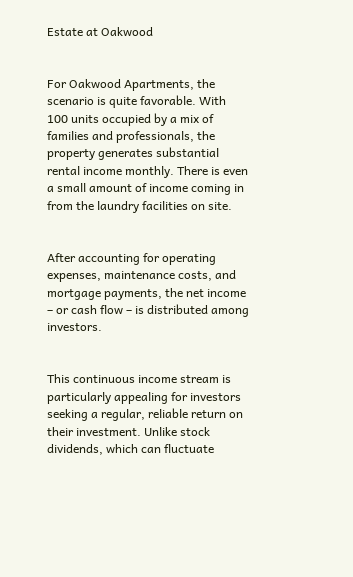Estate at Oakwood


For Oakwood Apartments, the scenario is quite favorable. With 100 units occupied by a mix of families and professionals, the property generates substantial rental income monthly. There is even a small amount of income coming in from the laundry facilities on site.


After accounting for operating expenses, maintenance costs, and mortgage payments, the net income – or cash flow – is distributed among investors.


This continuous income stream is particularly appealing for investors seeking a regular, reliable return on their investment. Unlike stock dividends, which can fluctuate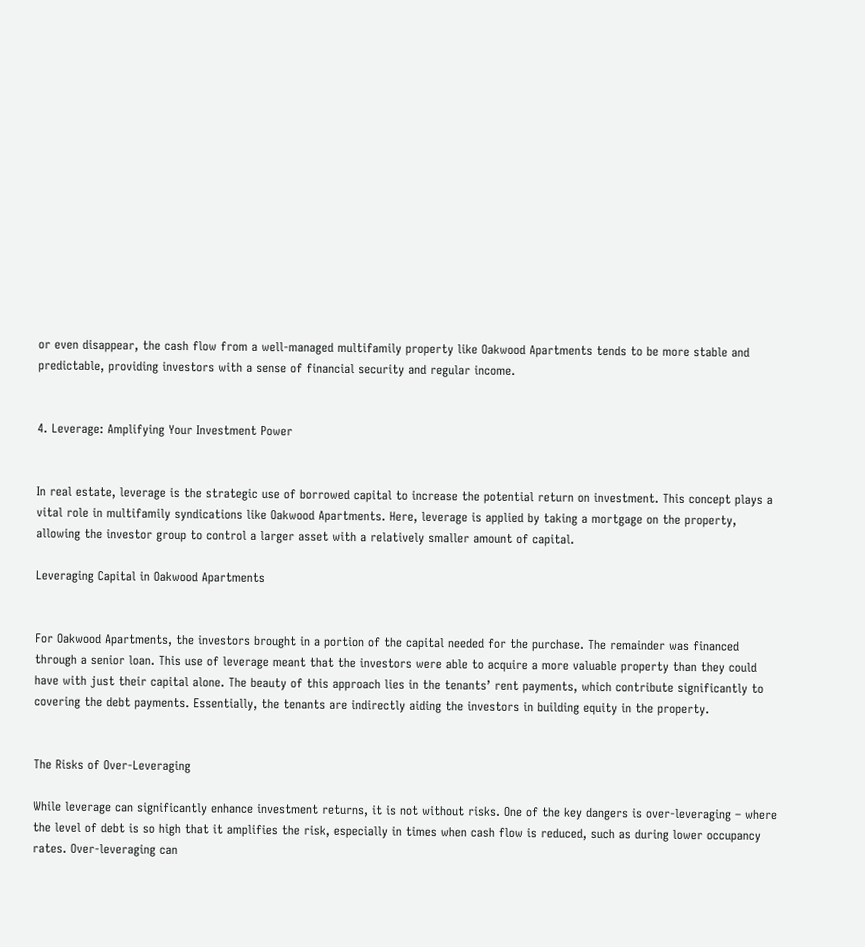or even disappear, the cash flow from a well-managed multifamily property like Oakwood Apartments tends to be more stable and predictable, providing investors with a sense of financial security and regular income.


4. Leverage: Amplifying Your Investment Power


In real estate, leverage is the strategic use of borrowed capital to increase the potential return on investment. This concept plays a vital role in multifamily syndications like Oakwood Apartments. Here, leverage is applied by taking a mortgage on the property, allowing the investor group to control a larger asset with a relatively smaller amount of capital.

Leveraging Capital in Oakwood Apartments


For Oakwood Apartments, the investors brought in a portion of the capital needed for the purchase. The remainder was financed through a senior loan. This use of leverage meant that the investors were able to acquire a more valuable property than they could have with just their capital alone. The beauty of this approach lies in the tenants’ rent payments, which contribute significantly to covering the debt payments. Essentially, the tenants are indirectly aiding the investors in building equity in the property.


The Risks of Over-Leveraging

While leverage can significantly enhance investment returns, it is not without risks. One of the key dangers is over-leveraging – where the level of debt is so high that it amplifies the risk, especially in times when cash flow is reduced, such as during lower occupancy rates. Over-leveraging can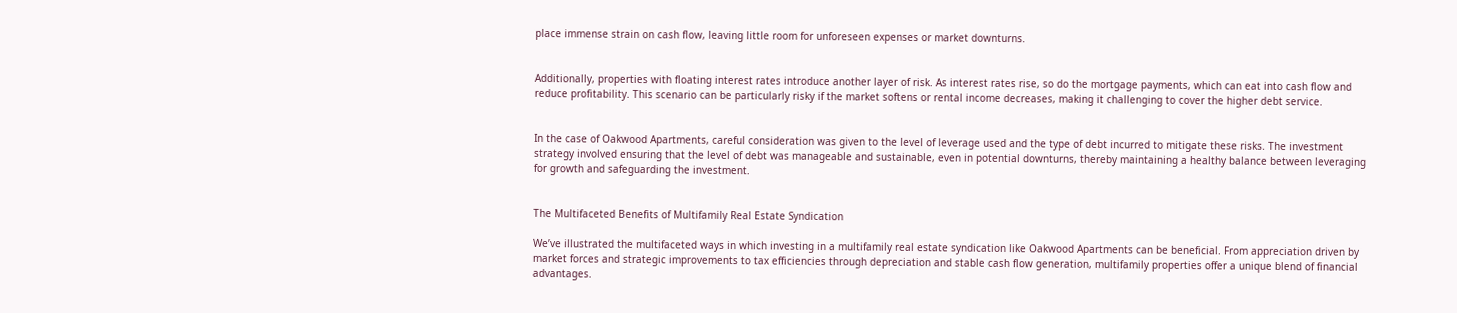place immense strain on cash flow, leaving little room for unforeseen expenses or market downturns.


Additionally, properties with floating interest rates introduce another layer of risk. As interest rates rise, so do the mortgage payments, which can eat into cash flow and reduce profitability. This scenario can be particularly risky if the market softens or rental income decreases, making it challenging to cover the higher debt service.


In the case of Oakwood Apartments, careful consideration was given to the level of leverage used and the type of debt incurred to mitigate these risks. The investment strategy involved ensuring that the level of debt was manageable and sustainable, even in potential downturns, thereby maintaining a healthy balance between leveraging for growth and safeguarding the investment.


The Multifaceted Benefits of Multifamily Real Estate Syndication

We’ve illustrated the multifaceted ways in which investing in a multifamily real estate syndication like Oakwood Apartments can be beneficial. From appreciation driven by market forces and strategic improvements to tax efficiencies through depreciation and stable cash flow generation, multifamily properties offer a unique blend of financial advantages.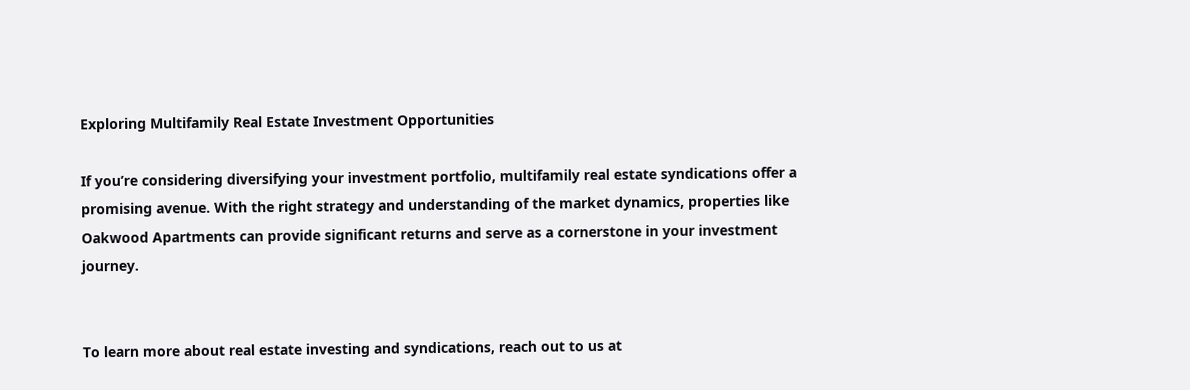Exploring Multifamily Real Estate Investment Opportunities

If you’re considering diversifying your investment portfolio, multifamily real estate syndications offer a promising avenue. With the right strategy and understanding of the market dynamics, properties like Oakwood Apartments can provide significant returns and serve as a cornerstone in your investment journey.


To learn more about real estate investing and syndications, reach out to us at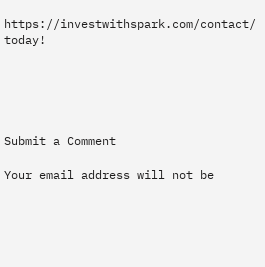https://investwithspark.com/contact/ today!





Submit a Comment

Your email address will not be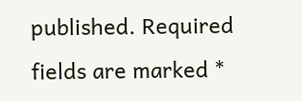published. Required fields are marked *